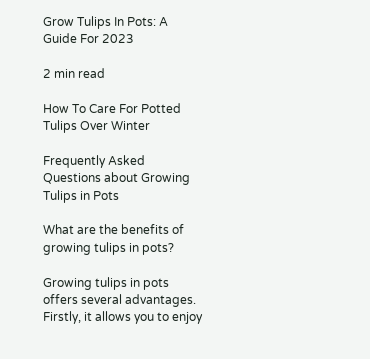Grow Tulips In Pots: A Guide For 2023

2 min read

How To Care For Potted Tulips Over Winter

Frequently Asked Questions about Growing Tulips in Pots

What are the benefits of growing tulips in pots?

Growing tulips in pots offers several advantages. Firstly, it allows you to enjoy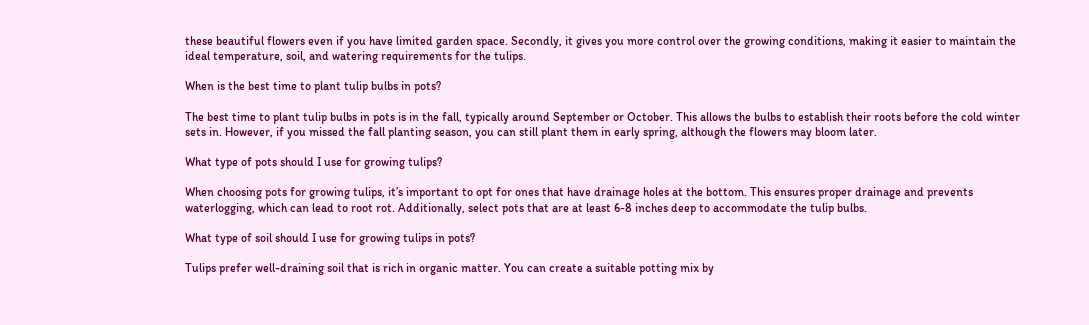these beautiful flowers even if you have limited garden space. Secondly, it gives you more control over the growing conditions, making it easier to maintain the ideal temperature, soil, and watering requirements for the tulips.

When is the best time to plant tulip bulbs in pots?

The best time to plant tulip bulbs in pots is in the fall, typically around September or October. This allows the bulbs to establish their roots before the cold winter sets in. However, if you missed the fall planting season, you can still plant them in early spring, although the flowers may bloom later.

What type of pots should I use for growing tulips?

When choosing pots for growing tulips, it’s important to opt for ones that have drainage holes at the bottom. This ensures proper drainage and prevents waterlogging, which can lead to root rot. Additionally, select pots that are at least 6-8 inches deep to accommodate the tulip bulbs.

What type of soil should I use for growing tulips in pots?

Tulips prefer well-draining soil that is rich in organic matter. You can create a suitable potting mix by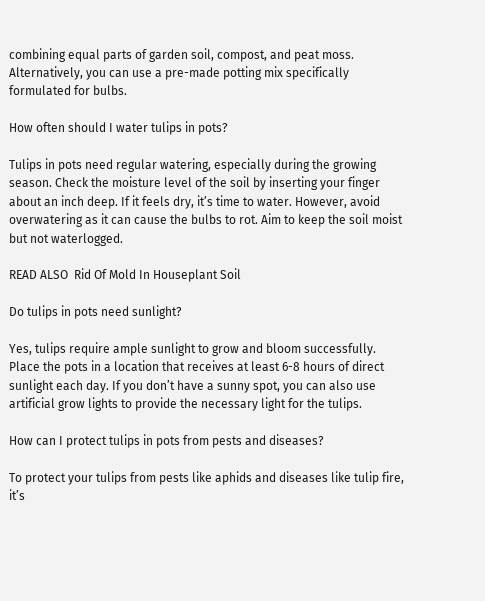combining equal parts of garden soil, compost, and peat moss. Alternatively, you can use a pre-made potting mix specifically formulated for bulbs.

How often should I water tulips in pots?

Tulips in pots need regular watering, especially during the growing season. Check the moisture level of the soil by inserting your finger about an inch deep. If it feels dry, it’s time to water. However, avoid overwatering as it can cause the bulbs to rot. Aim to keep the soil moist but not waterlogged.

READ ALSO  Rid Of Mold In Houseplant Soil

Do tulips in pots need sunlight?

Yes, tulips require ample sunlight to grow and bloom successfully. Place the pots in a location that receives at least 6-8 hours of direct sunlight each day. If you don’t have a sunny spot, you can also use artificial grow lights to provide the necessary light for the tulips.

How can I protect tulips in pots from pests and diseases?

To protect your tulips from pests like aphids and diseases like tulip fire, it’s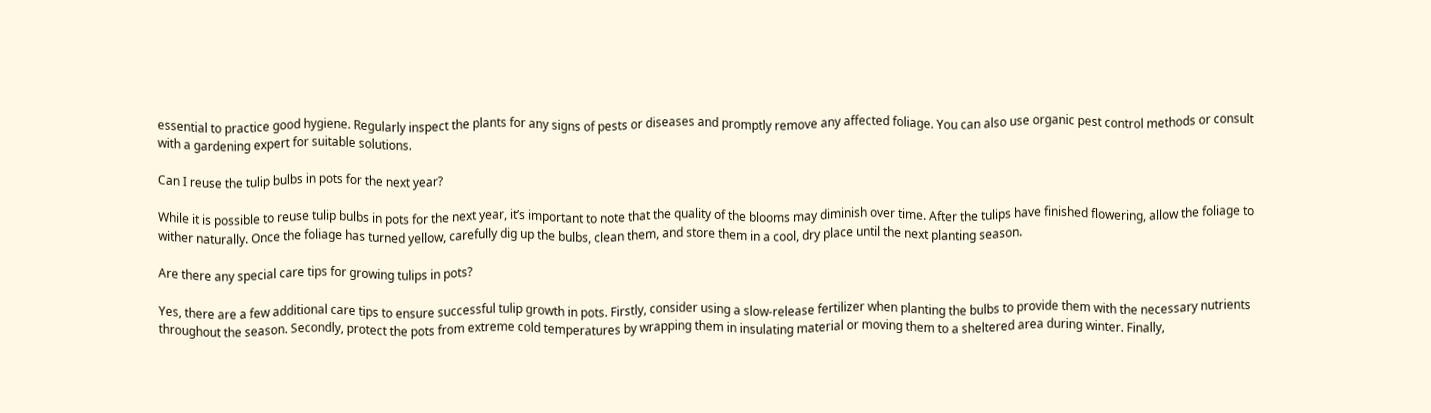essential to practice good hygiene. Regularly inspect the plants for any signs of pests or diseases and promptly remove any affected foliage. You can also use organic pest control methods or consult with a gardening expert for suitable solutions.

Can I reuse the tulip bulbs in pots for the next year?

While it is possible to reuse tulip bulbs in pots for the next year, it’s important to note that the quality of the blooms may diminish over time. After the tulips have finished flowering, allow the foliage to wither naturally. Once the foliage has turned yellow, carefully dig up the bulbs, clean them, and store them in a cool, dry place until the next planting season.

Are there any special care tips for growing tulips in pots?

Yes, there are a few additional care tips to ensure successful tulip growth in pots. Firstly, consider using a slow-release fertilizer when planting the bulbs to provide them with the necessary nutrients throughout the season. Secondly, protect the pots from extreme cold temperatures by wrapping them in insulating material or moving them to a sheltered area during winter. Finally,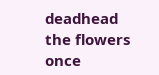deadhead the flowers once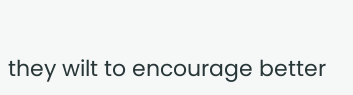they wilt to encourage better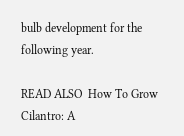bulb development for the following year.

READ ALSO  How To Grow Cilantro: A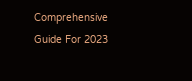Comprehensive Guide For 2023